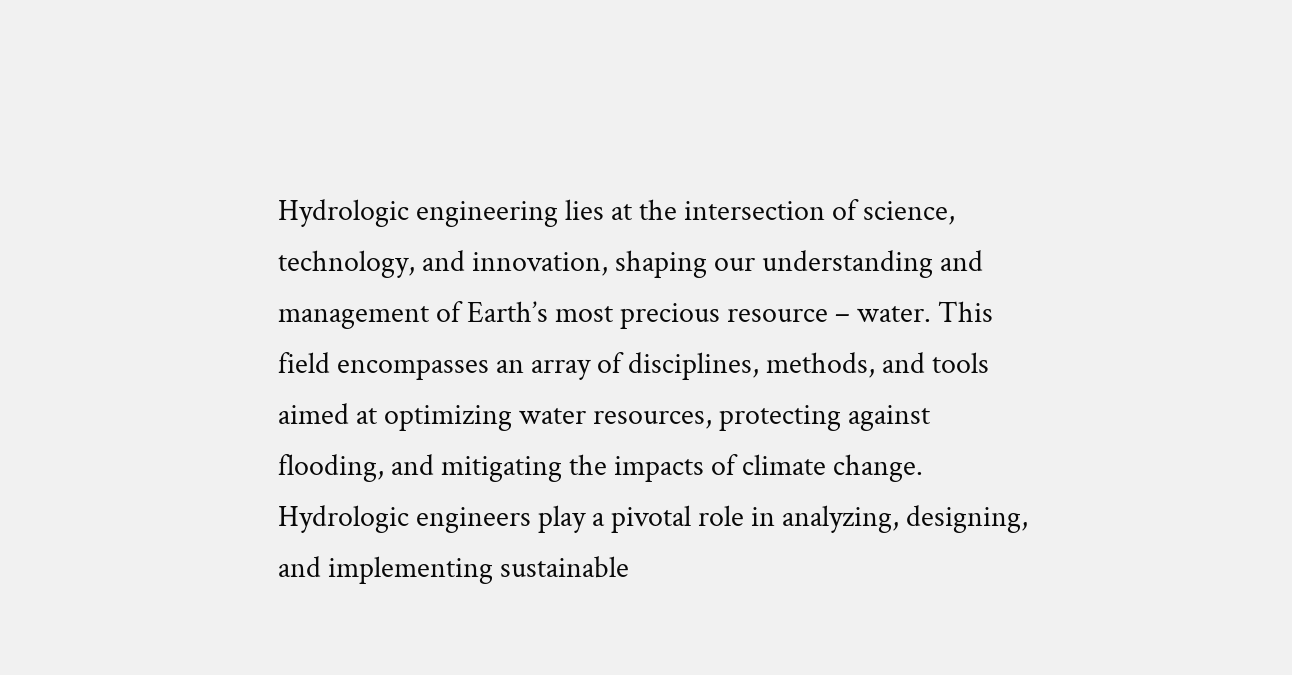Hydrologic engineering lies at the intersection of science, technology, and innovation, shaping our understanding and management of Earth’s most precious resource – water. This field encompasses an array of disciplines, methods, and tools aimed at optimizing water resources, protecting against flooding, and mitigating the impacts of climate change. Hydrologic engineers play a pivotal role in analyzing, designing, and implementing sustainable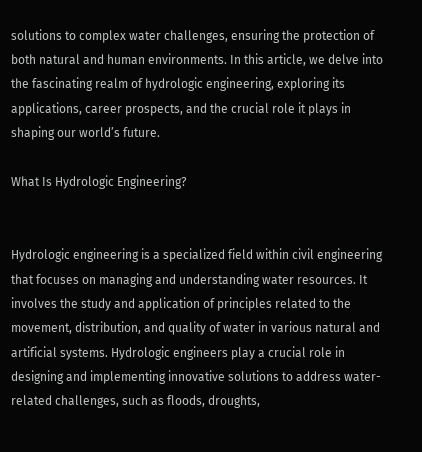solutions to complex water challenges, ensuring the protection of both natural and human environments. In this article, we delve into the fascinating realm of hydrologic engineering, exploring its applications, career prospects, and the crucial role it plays in shaping our world’s future.

What Is Hydrologic Engineering?


Hydrologic engineering is a specialized field within civil engineering that focuses on managing and understanding water resources. It involves the study and application of principles related to the movement, distribution, and quality of water in various natural and artificial systems. Hydrologic engineers play a crucial role in designing and implementing innovative solutions to address water-related challenges, such as floods, droughts,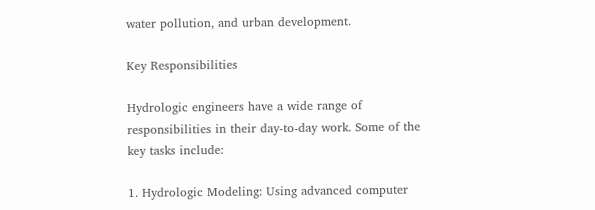water pollution, and urban development.

Key Responsibilities

Hydrologic engineers have a wide range of responsibilities in their day-to-day work. Some of the key tasks include:

1. Hydrologic Modeling: Using advanced computer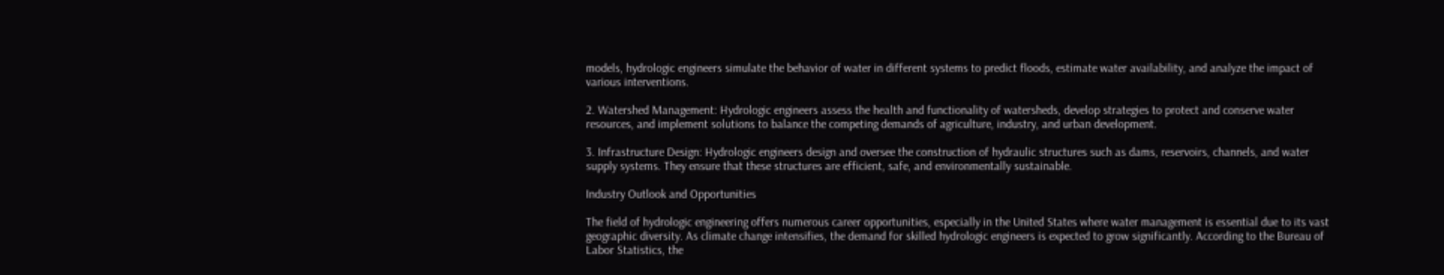models, hydrologic engineers simulate the behavior of water in different systems to predict floods, estimate water availability, and analyze the impact of various interventions.

2. Watershed Management: Hydrologic engineers assess the health and functionality of watersheds, develop strategies to protect and conserve water resources, and implement solutions to balance the competing demands of agriculture, industry, and urban development.

3. Infrastructure Design: Hydrologic engineers design and oversee the construction of hydraulic structures such as dams, reservoirs, channels, and water supply systems. They ensure that these structures are efficient, safe, and environmentally sustainable.

Industry Outlook and Opportunities

The field of hydrologic engineering offers numerous career opportunities, especially in the United States where water management is essential due to its vast geographic diversity. As climate change intensifies, the demand for skilled hydrologic engineers is expected to grow significantly. According to the Bureau of Labor Statistics, the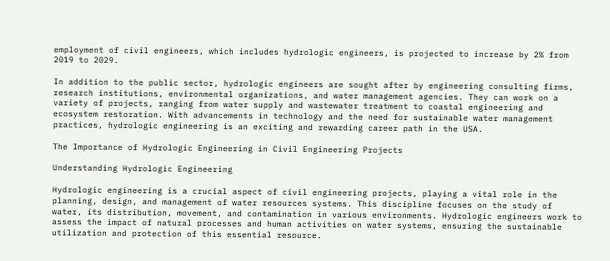employment of civil engineers, which includes hydrologic engineers, is projected to increase by 2% from 2019 to 2029.

In addition to the public sector, hydrologic engineers are sought after by engineering consulting firms, research institutions, environmental organizations, and water management agencies. They can work on a variety of projects, ranging from water supply and wastewater treatment to coastal engineering and ecosystem restoration. With advancements in technology and the need for sustainable water management practices, hydrologic engineering is an exciting and rewarding career path in the USA.

The Importance of Hydrologic Engineering in Civil Engineering Projects

Understanding Hydrologic Engineering

Hydrologic engineering is a crucial aspect of civil engineering projects, playing a vital role in the planning, design, and management of water resources systems. This discipline focuses on the study of water, its distribution, movement, and contamination in various environments. Hydrologic engineers work to assess the impact of natural processes and human activities on water systems, ensuring the sustainable utilization and protection of this essential resource.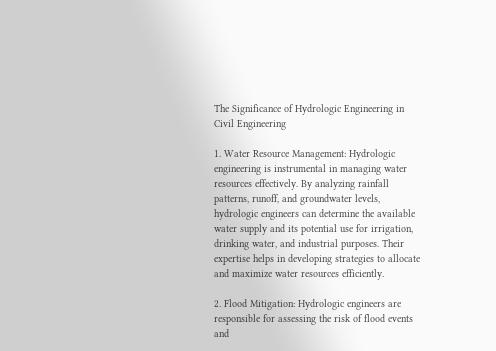The Significance of Hydrologic Engineering in Civil Engineering

1. Water Resource Management: Hydrologic engineering is instrumental in managing water resources effectively. By analyzing rainfall patterns, runoff, and groundwater levels, hydrologic engineers can determine the available water supply and its potential use for irrigation, drinking water, and industrial purposes. Their expertise helps in developing strategies to allocate and maximize water resources efficiently.

2. Flood Mitigation: Hydrologic engineers are responsible for assessing the risk of flood events and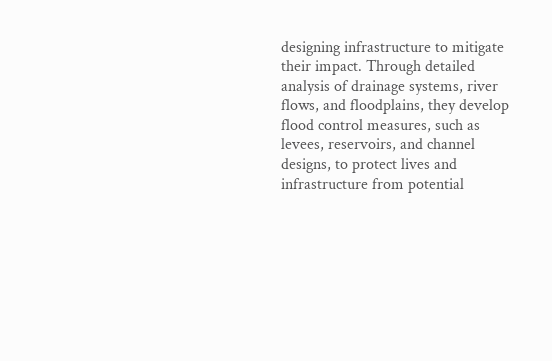designing infrastructure to mitigate their impact. Through detailed analysis of drainage systems, river flows, and floodplains, they develop flood control measures, such as levees, reservoirs, and channel designs, to protect lives and infrastructure from potential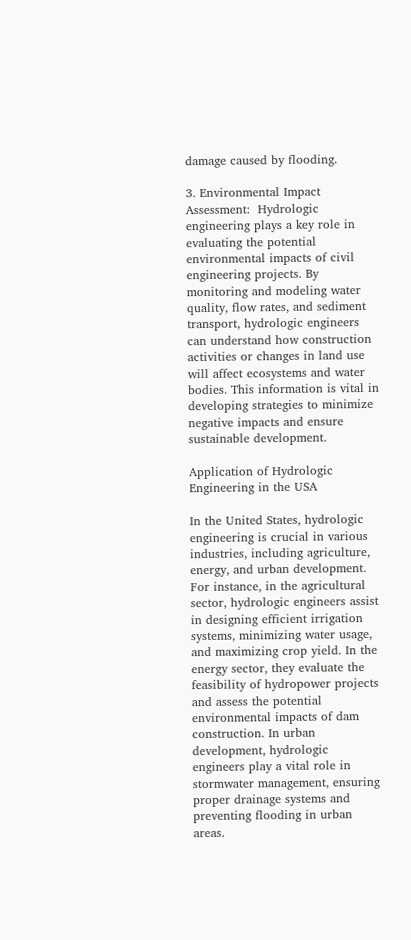damage caused by flooding.

3. Environmental Impact Assessment:  Hydrologic engineering plays a key role in evaluating the potential environmental impacts of civil engineering projects. By monitoring and modeling water quality, flow rates, and sediment transport, hydrologic engineers can understand how construction activities or changes in land use will affect ecosystems and water bodies. This information is vital in developing strategies to minimize negative impacts and ensure sustainable development.

Application of Hydrologic Engineering in the USA

In the United States, hydrologic engineering is crucial in various industries, including agriculture, energy, and urban development. For instance, in the agricultural sector, hydrologic engineers assist in designing efficient irrigation systems, minimizing water usage, and maximizing crop yield. In the energy sector, they evaluate the feasibility of hydropower projects and assess the potential environmental impacts of dam construction. In urban development, hydrologic engineers play a vital role in stormwater management, ensuring proper drainage systems and preventing flooding in urban areas.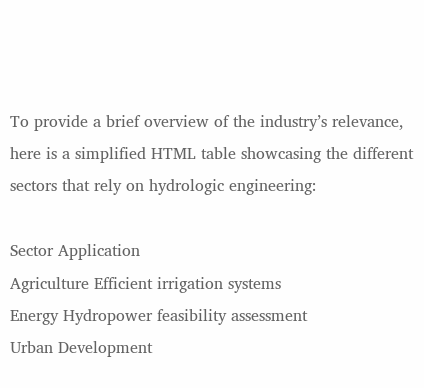To provide a brief overview of the industry’s relevance, here is a simplified HTML table showcasing the different sectors that rely on hydrologic engineering:

Sector Application
Agriculture Efficient irrigation systems
Energy Hydropower feasibility assessment
Urban Development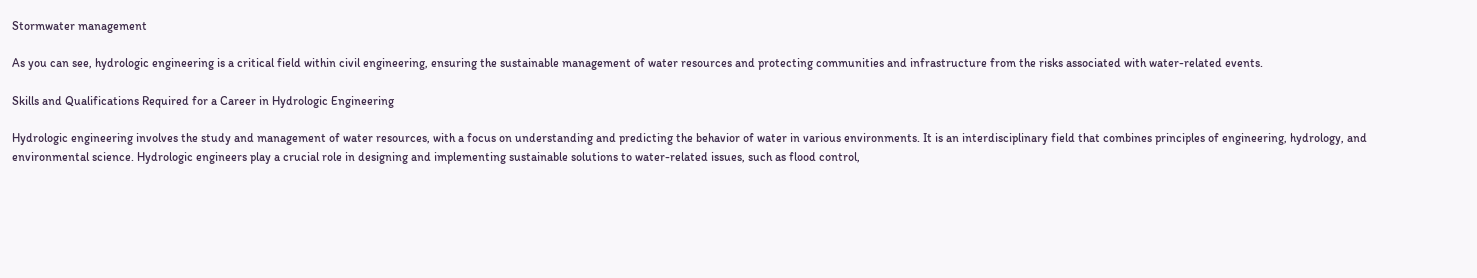Stormwater management

As you can see, hydrologic engineering is a critical field within civil engineering, ensuring the sustainable management of water resources and protecting communities and infrastructure from the risks associated with water-related events.

Skills and Qualifications Required for a Career in Hydrologic Engineering

Hydrologic engineering involves the study and management of water resources, with a focus on understanding and predicting the behavior of water in various environments. It is an interdisciplinary field that combines principles of engineering, hydrology, and environmental science. Hydrologic engineers play a crucial role in designing and implementing sustainable solutions to water-related issues, such as flood control,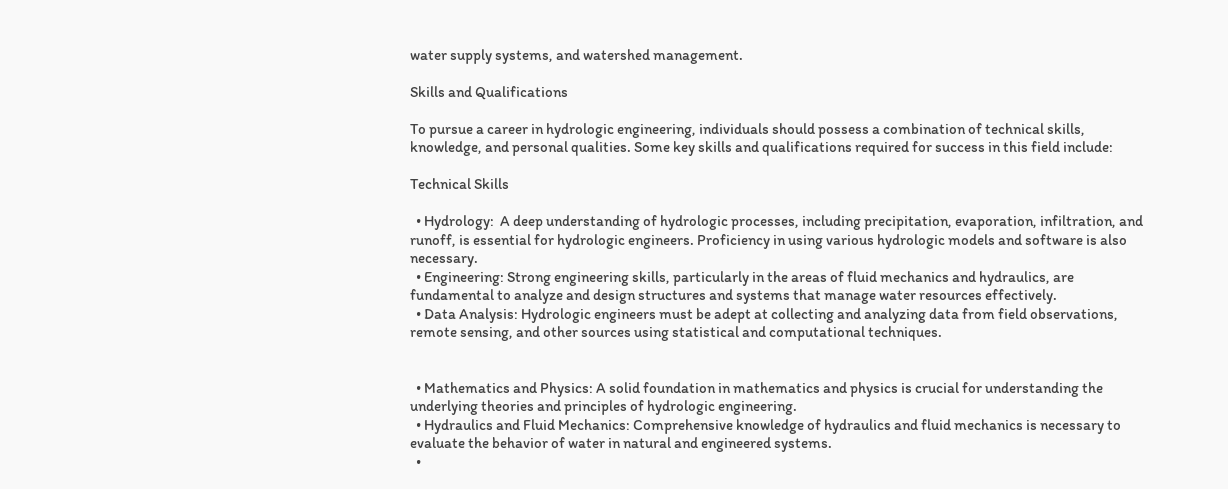water supply systems, and watershed management.

Skills and Qualifications

To pursue a career in hydrologic engineering, individuals should possess a combination of technical skills, knowledge, and personal qualities. Some key skills and qualifications required for success in this field include:

Technical Skills

  • Hydrology:  A deep understanding of hydrologic processes, including precipitation, evaporation, infiltration, and runoff, is essential for hydrologic engineers. Proficiency in using various hydrologic models and software is also necessary.
  • Engineering: Strong engineering skills, particularly in the areas of fluid mechanics and hydraulics, are fundamental to analyze and design structures and systems that manage water resources effectively.
  • Data Analysis: Hydrologic engineers must be adept at collecting and analyzing data from field observations, remote sensing, and other sources using statistical and computational techniques.


  • Mathematics and Physics: A solid foundation in mathematics and physics is crucial for understanding the underlying theories and principles of hydrologic engineering.
  • Hydraulics and Fluid Mechanics: Comprehensive knowledge of hydraulics and fluid mechanics is necessary to evaluate the behavior of water in natural and engineered systems.
  •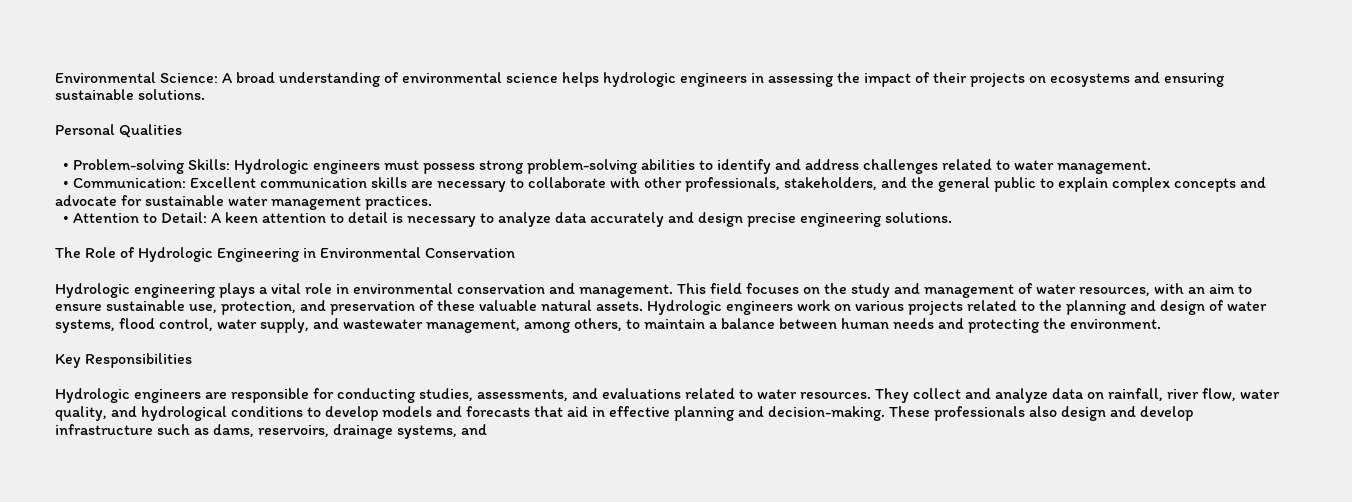Environmental Science: A broad understanding of environmental science helps hydrologic engineers in assessing the impact of their projects on ecosystems and ensuring sustainable solutions.

Personal Qualities

  • Problem-solving Skills: Hydrologic engineers must possess strong problem-solving abilities to identify and address challenges related to water management.
  • Communication: Excellent communication skills are necessary to collaborate with other professionals, stakeholders, and the general public to explain complex concepts and advocate for sustainable water management practices.
  • Attention to Detail: A keen attention to detail is necessary to analyze data accurately and design precise engineering solutions.

The Role of Hydrologic Engineering in Environmental Conservation

Hydrologic engineering plays a vital role in environmental conservation and management. This field focuses on the study and management of water resources, with an aim to ensure sustainable use, protection, and preservation of these valuable natural assets. Hydrologic engineers work on various projects related to the planning and design of water systems, flood control, water supply, and wastewater management, among others, to maintain a balance between human needs and protecting the environment.

Key Responsibilities

Hydrologic engineers are responsible for conducting studies, assessments, and evaluations related to water resources. They collect and analyze data on rainfall, river flow, water quality, and hydrological conditions to develop models and forecasts that aid in effective planning and decision-making. These professionals also design and develop infrastructure such as dams, reservoirs, drainage systems, and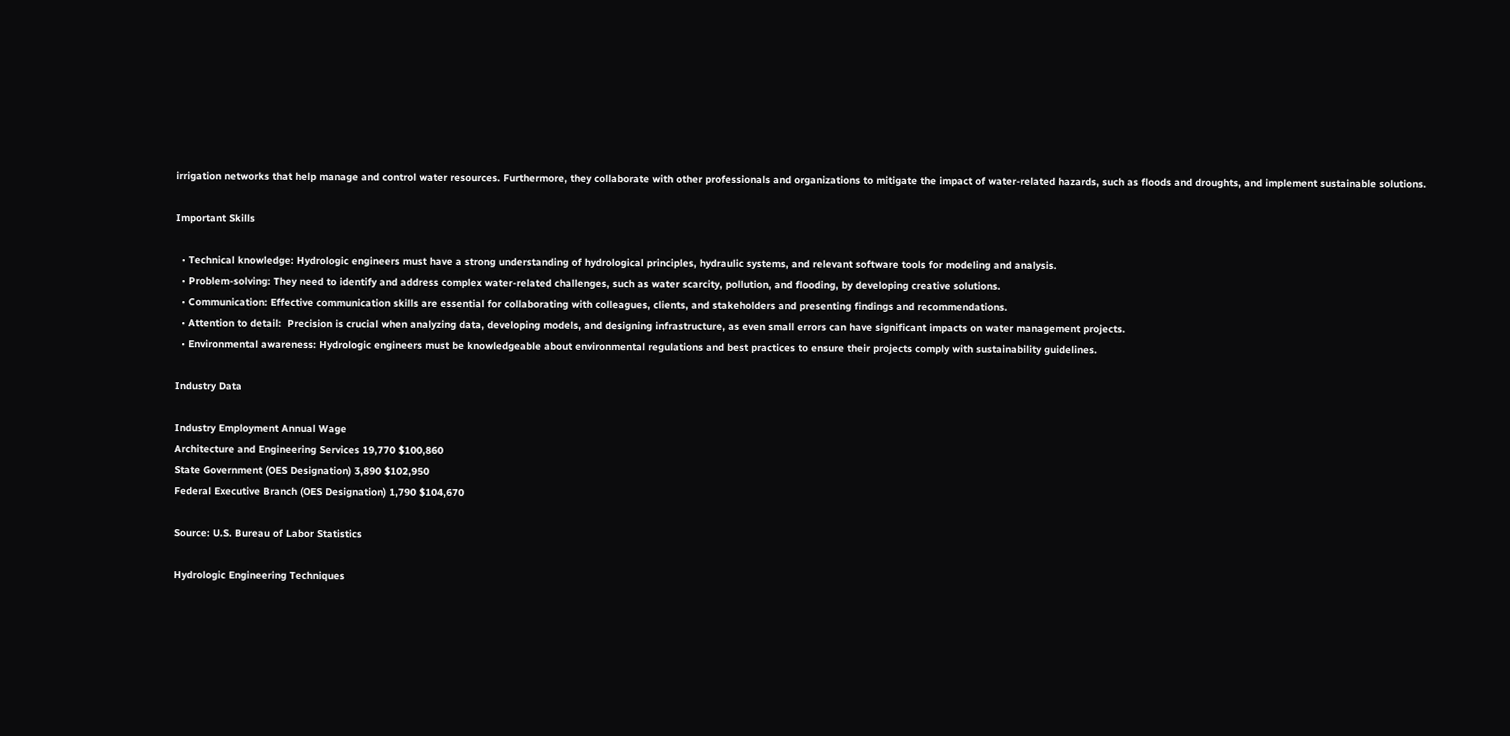irrigation networks that help manage and control water resources. Furthermore, they collaborate with other professionals and organizations to mitigate the impact of water-related hazards, such as floods and droughts, and implement sustainable solutions.

Important Skills

  • Technical knowledge: Hydrologic engineers must have a strong understanding of hydrological principles, hydraulic systems, and relevant software tools for modeling and analysis.
  • Problem-solving: They need to identify and address complex water-related challenges, such as water scarcity, pollution, and flooding, by developing creative solutions.
  • Communication: Effective communication skills are essential for collaborating with colleagues, clients, and stakeholders and presenting findings and recommendations.
  • Attention to detail:  Precision is crucial when analyzing data, developing models, and designing infrastructure, as even small errors can have significant impacts on water management projects.
  • Environmental awareness: Hydrologic engineers must be knowledgeable about environmental regulations and best practices to ensure their projects comply with sustainability guidelines.

Industry Data

Industry Employment Annual Wage
Architecture and Engineering Services 19,770 $100,860
State Government (OES Designation) 3,890 $102,950
Federal Executive Branch (OES Designation) 1,790 $104,670

Source: U.S. Bureau of Labor Statistics

Hydrologic Engineering Techniques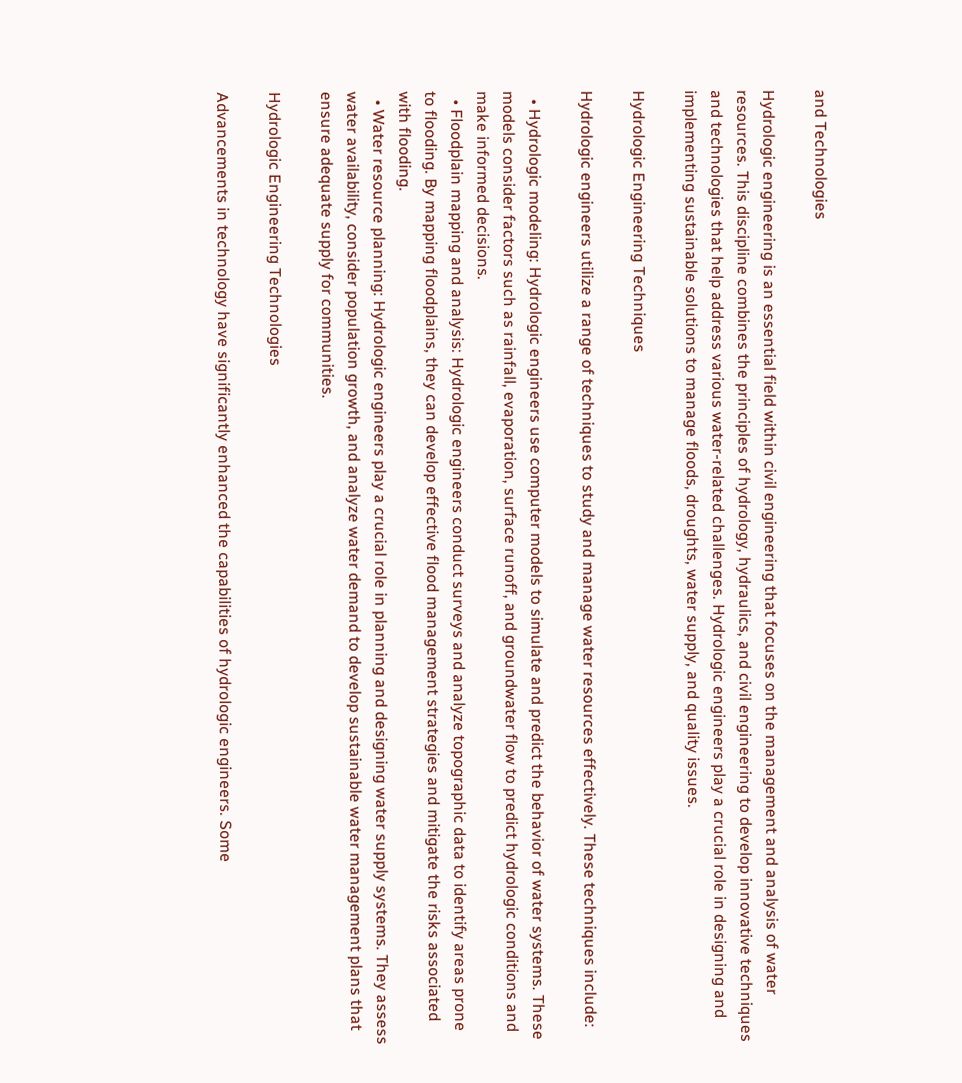and Technologies

Hydrologic engineering is an essential field within civil engineering that focuses on the management and analysis of water resources. This discipline combines the principles of hydrology, hydraulics, and civil engineering to develop innovative techniques and technologies that help address various water-related challenges. Hydrologic engineers play a crucial role in designing and implementing sustainable solutions to manage floods, droughts, water supply, and quality issues.

Hydrologic Engineering Techniques

Hydrologic engineers utilize a range of techniques to study and manage water resources effectively. These techniques include:

  • Hydrologic modeling: Hydrologic engineers use computer models to simulate and predict the behavior of water systems. These models consider factors such as rainfall, evaporation, surface runoff, and groundwater flow to predict hydrologic conditions and make informed decisions.
  • Floodplain mapping and analysis: Hydrologic engineers conduct surveys and analyze topographic data to identify areas prone to flooding. By mapping floodplains, they can develop effective flood management strategies and mitigate the risks associated with flooding.
  • Water resource planning: Hydrologic engineers play a crucial role in planning and designing water supply systems. They assess water availability, consider population growth, and analyze water demand to develop sustainable water management plans that ensure adequate supply for communities.

Hydrologic Engineering Technologies

Advancements in technology have significantly enhanced the capabilities of hydrologic engineers. Some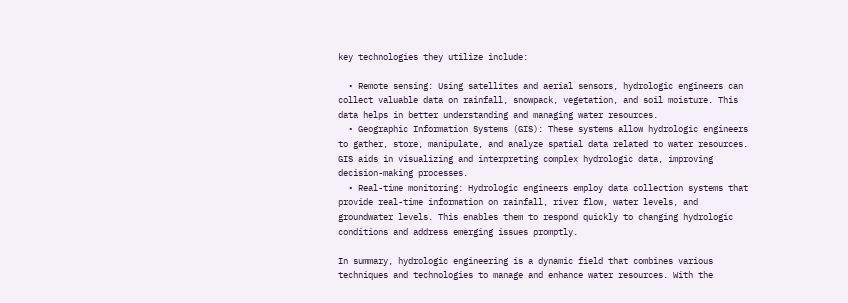key technologies they utilize include:

  • Remote sensing: Using satellites and aerial sensors, hydrologic engineers can collect valuable data on rainfall, snowpack, vegetation, and soil moisture. This data helps in better understanding and managing water resources.
  • Geographic Information Systems (GIS): These systems allow hydrologic engineers to gather, store, manipulate, and analyze spatial data related to water resources. GIS aids in visualizing and interpreting complex hydrologic data, improving decision-making processes.
  • Real-time monitoring: Hydrologic engineers employ data collection systems that provide real-time information on rainfall, river flow, water levels, and groundwater levels. This enables them to respond quickly to changing hydrologic conditions and address emerging issues promptly.

In summary, hydrologic engineering is a dynamic field that combines various techniques and technologies to manage and enhance water resources. With the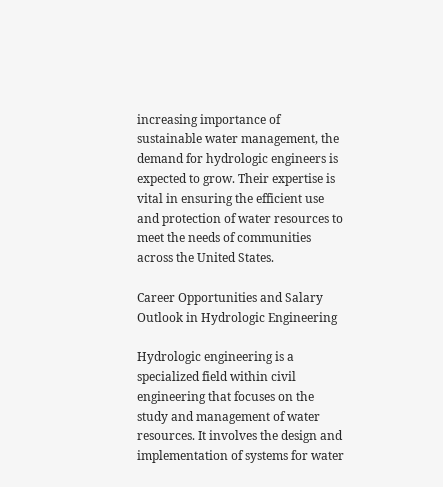increasing importance of sustainable water management, the demand for hydrologic engineers is expected to grow. Their expertise is vital in ensuring the efficient use and protection of water resources to meet the needs of communities across the United States.

Career Opportunities and Salary Outlook in Hydrologic Engineering

Hydrologic engineering is a specialized field within civil engineering that focuses on the study and management of water resources. It involves the design and implementation of systems for water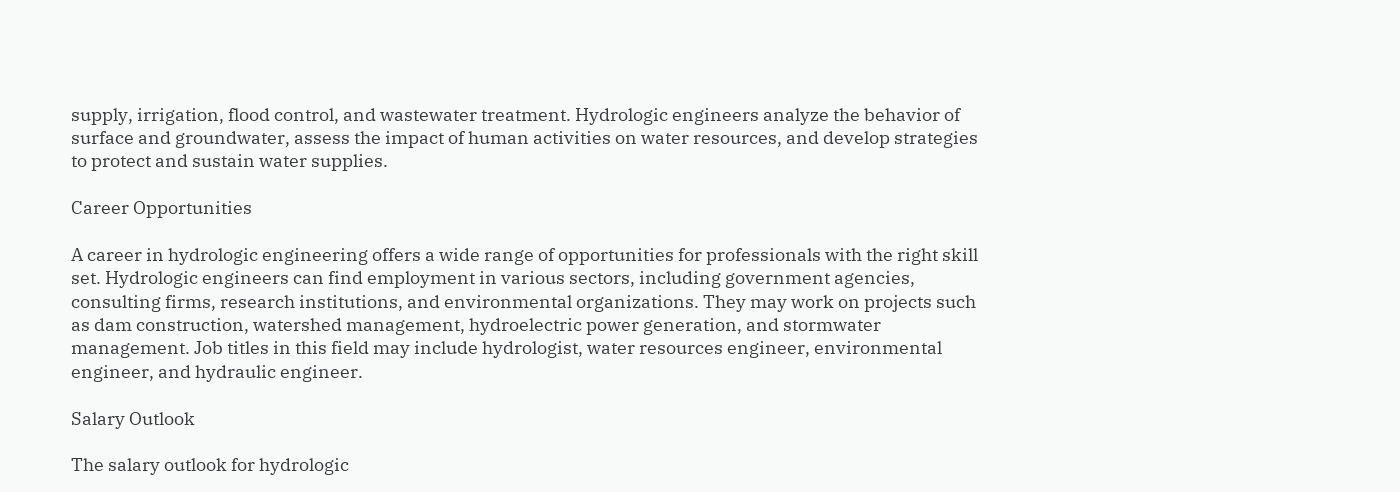supply, irrigation, flood control, and wastewater treatment. Hydrologic engineers analyze the behavior of surface and groundwater, assess the impact of human activities on water resources, and develop strategies to protect and sustain water supplies.

Career Opportunities

A career in hydrologic engineering offers a wide range of opportunities for professionals with the right skill set. Hydrologic engineers can find employment in various sectors, including government agencies, consulting firms, research institutions, and environmental organizations. They may work on projects such as dam construction, watershed management, hydroelectric power generation, and stormwater management. Job titles in this field may include hydrologist, water resources engineer, environmental engineer, and hydraulic engineer.

Salary Outlook

The salary outlook for hydrologic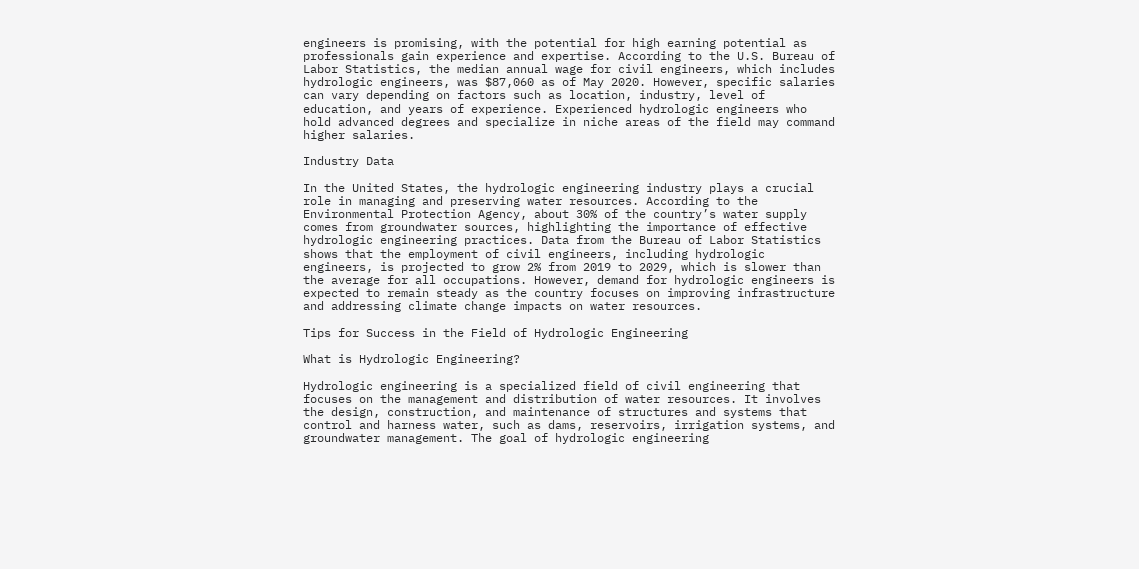engineers is promising, with the potential for high earning potential as professionals gain experience and expertise. According to the U.S. Bureau of Labor Statistics, the median annual wage for civil engineers, which includes hydrologic engineers, was $87,060 as of May 2020. However, specific salaries can vary depending on factors such as location, industry, level of education, and years of experience. Experienced hydrologic engineers who hold advanced degrees and specialize in niche areas of the field may command higher salaries.

Industry Data

In the United States, the hydrologic engineering industry plays a crucial role in managing and preserving water resources. According to the Environmental Protection Agency, about 30% of the country’s water supply comes from groundwater sources, highlighting the importance of effective hydrologic engineering practices. Data from the Bureau of Labor Statistics shows that the employment of civil engineers, including hydrologic engineers, is projected to grow 2% from 2019 to 2029, which is slower than the average for all occupations. However, demand for hydrologic engineers is expected to remain steady as the country focuses on improving infrastructure and addressing climate change impacts on water resources.

Tips for Success in the Field of Hydrologic Engineering

What is Hydrologic Engineering?

Hydrologic engineering is a specialized field of civil engineering that focuses on the management and distribution of water resources. It involves the design, construction, and maintenance of structures and systems that control and harness water, such as dams, reservoirs, irrigation systems, and groundwater management. The goal of hydrologic engineering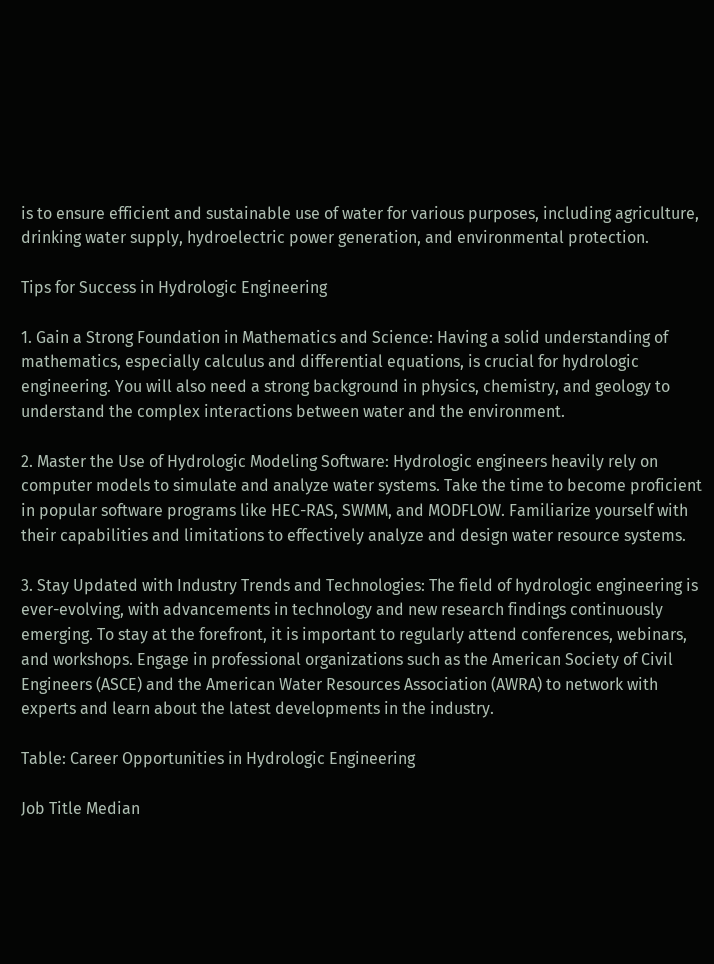is to ensure efficient and sustainable use of water for various purposes, including agriculture, drinking water supply, hydroelectric power generation, and environmental protection.

Tips for Success in Hydrologic Engineering

1. Gain a Strong Foundation in Mathematics and Science: Having a solid understanding of mathematics, especially calculus and differential equations, is crucial for hydrologic engineering. You will also need a strong background in physics, chemistry, and geology to understand the complex interactions between water and the environment.

2. Master the Use of Hydrologic Modeling Software: Hydrologic engineers heavily rely on computer models to simulate and analyze water systems. Take the time to become proficient in popular software programs like HEC-RAS, SWMM, and MODFLOW. Familiarize yourself with their capabilities and limitations to effectively analyze and design water resource systems.

3. Stay Updated with Industry Trends and Technologies: The field of hydrologic engineering is ever-evolving, with advancements in technology and new research findings continuously emerging. To stay at the forefront, it is important to regularly attend conferences, webinars, and workshops. Engage in professional organizations such as the American Society of Civil Engineers (ASCE) and the American Water Resources Association (AWRA) to network with experts and learn about the latest developments in the industry.

Table: Career Opportunities in Hydrologic Engineering

Job Title Median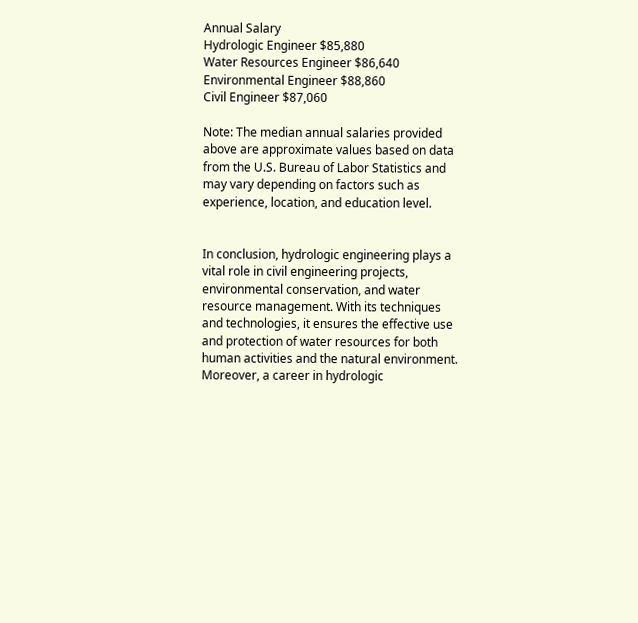Annual Salary
Hydrologic Engineer $85,880
Water Resources Engineer $86,640
Environmental Engineer $88,860
Civil Engineer $87,060

Note: The median annual salaries provided above are approximate values based on data from the U.S. Bureau of Labor Statistics and may vary depending on factors such as experience, location, and education level.


In conclusion, hydrologic engineering plays a vital role in civil engineering projects, environmental conservation, and water resource management. With its techniques and technologies, it ensures the effective use and protection of water resources for both human activities and the natural environment. Moreover, a career in hydrologic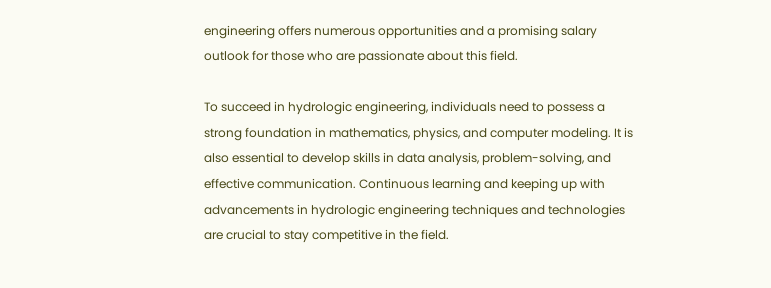engineering offers numerous opportunities and a promising salary outlook for those who are passionate about this field.

To succeed in hydrologic engineering, individuals need to possess a strong foundation in mathematics, physics, and computer modeling. It is also essential to develop skills in data analysis, problem-solving, and effective communication. Continuous learning and keeping up with advancements in hydrologic engineering techniques and technologies are crucial to stay competitive in the field.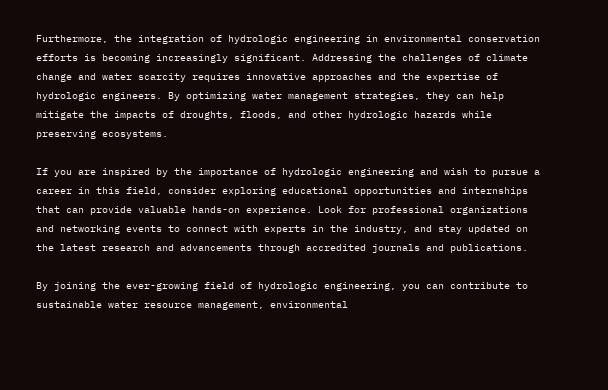Furthermore, the integration of hydrologic engineering in environmental conservation efforts is becoming increasingly significant. Addressing the challenges of climate change and water scarcity requires innovative approaches and the expertise of hydrologic engineers. By optimizing water management strategies, they can help mitigate the impacts of droughts, floods, and other hydrologic hazards while preserving ecosystems.

If you are inspired by the importance of hydrologic engineering and wish to pursue a career in this field, consider exploring educational opportunities and internships that can provide valuable hands-on experience. Look for professional organizations and networking events to connect with experts in the industry, and stay updated on the latest research and advancements through accredited journals and publications.

By joining the ever-growing field of hydrologic engineering, you can contribute to sustainable water resource management, environmental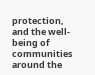protection, and the well-being of communities around the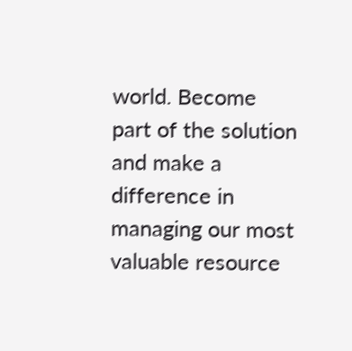world. Become part of the solution and make a difference in managing our most valuable resource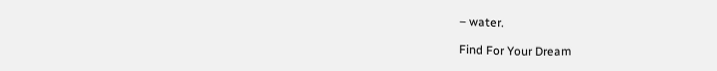– water.

Find For Your Dream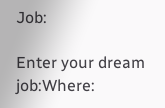Job:

Enter your dream job:Where: